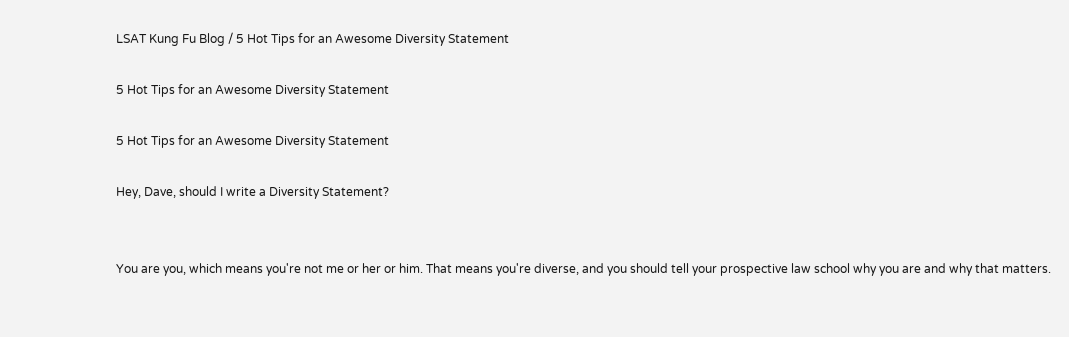LSAT Kung Fu Blog / 5 Hot Tips for an Awesome Diversity Statement

5 Hot Tips for an Awesome Diversity Statement

5 Hot Tips for an Awesome Diversity Statement

Hey, Dave, should I write a Diversity Statement?


You are you, which means you're not me or her or him. That means you're diverse, and you should tell your prospective law school why you are and why that matters.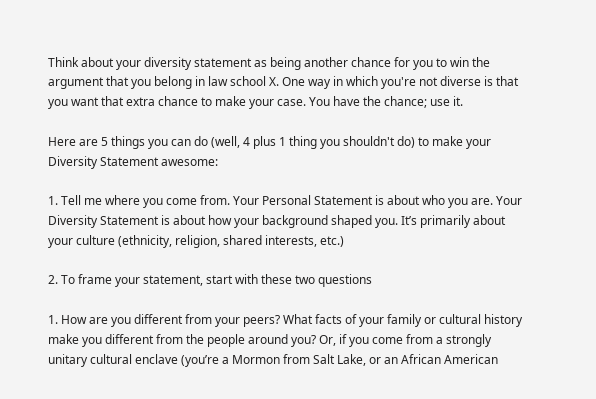Think about your diversity statement as being another chance for you to win the argument that you belong in law school X. One way in which you're not diverse is that you want that extra chance to make your case. You have the chance; use it.

Here are 5 things you can do (well, 4 plus 1 thing you shouldn't do) to make your Diversity Statement awesome:

1. Tell me where you come from. Your Personal Statement is about who you are. Your Diversity Statement is about how your background shaped you. It’s primarily about your culture (ethnicity, religion, shared interests, etc.)

2. To frame your statement, start with these two questions

1. How are you different from your peers? What facts of your family or cultural history make you different from the people around you? Or, if you come from a strongly unitary cultural enclave (you’re a Mormon from Salt Lake, or an African American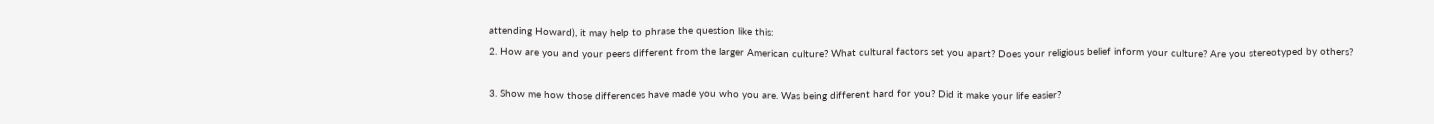attending Howard), it may help to phrase the question like this:
2. How are you and your peers different from the larger American culture? What cultural factors set you apart? Does your religious belief inform your culture? Are you stereotyped by others?

3. Show me how those differences have made you who you are. Was being different hard for you? Did it make your life easier?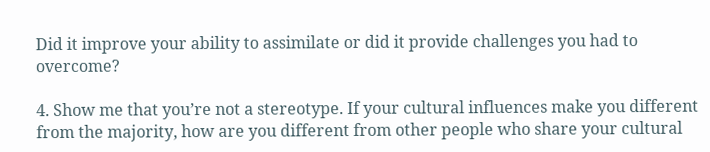Did it improve your ability to assimilate or did it provide challenges you had to overcome?

4. Show me that you’re not a stereotype. If your cultural influences make you different from the majority, how are you different from other people who share your cultural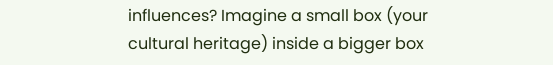influences? Imagine a small box (your cultural heritage) inside a bigger box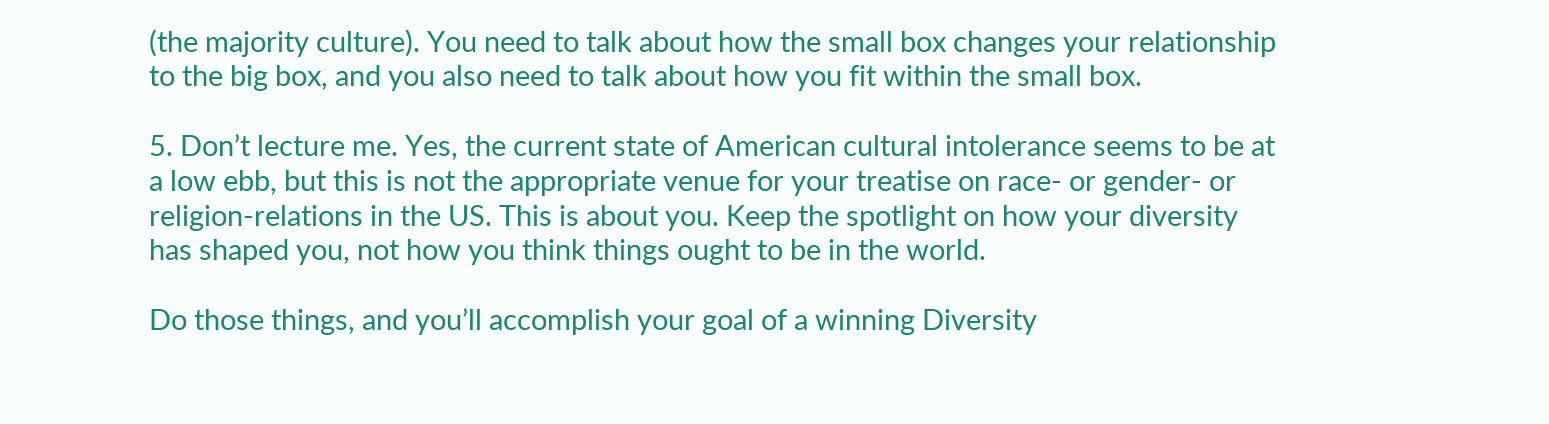(the majority culture). You need to talk about how the small box changes your relationship to the big box, and you also need to talk about how you fit within the small box.

5. Don’t lecture me. Yes, the current state of American cultural intolerance seems to be at a low ebb, but this is not the appropriate venue for your treatise on race- or gender- or religion-relations in the US. This is about you. Keep the spotlight on how your diversity has shaped you, not how you think things ought to be in the world.

Do those things, and you’ll accomplish your goal of a winning Diversity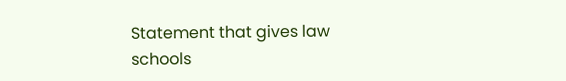Statement that gives law schools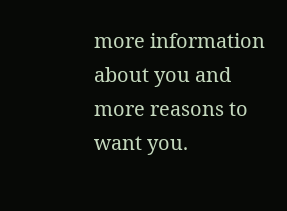more information about you and more reasons to want you.